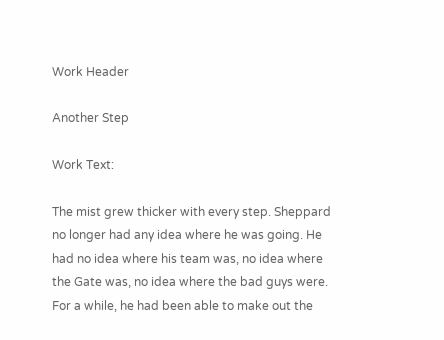Work Header

Another Step

Work Text:

The mist grew thicker with every step. Sheppard no longer had any idea where he was going. He had no idea where his team was, no idea where the Gate was, no idea where the bad guys were. For a while, he had been able to make out the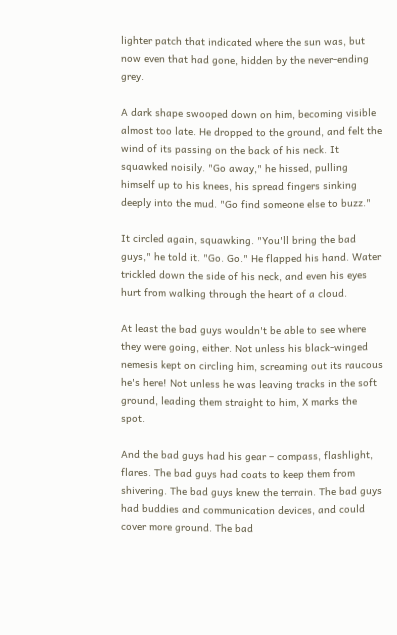lighter patch that indicated where the sun was, but now even that had gone, hidden by the never-ending grey.

A dark shape swooped down on him, becoming visible almost too late. He dropped to the ground, and felt the wind of its passing on the back of his neck. It squawked noisily. "Go away," he hissed, pulling himself up to his knees, his spread fingers sinking deeply into the mud. "Go find someone else to buzz."

It circled again, squawking. "You'll bring the bad guys," he told it. "Go. Go." He flapped his hand. Water trickled down the side of his neck, and even his eyes hurt from walking through the heart of a cloud.

At least the bad guys wouldn't be able to see where they were going, either. Not unless his black-winged nemesis kept on circling him, screaming out its raucous he's here! Not unless he was leaving tracks in the soft ground, leading them straight to him, X marks the spot.

And the bad guys had his gear – compass, flashlight, flares. The bad guys had coats to keep them from shivering. The bad guys knew the terrain. The bad guys had buddies and communication devices, and could cover more ground. The bad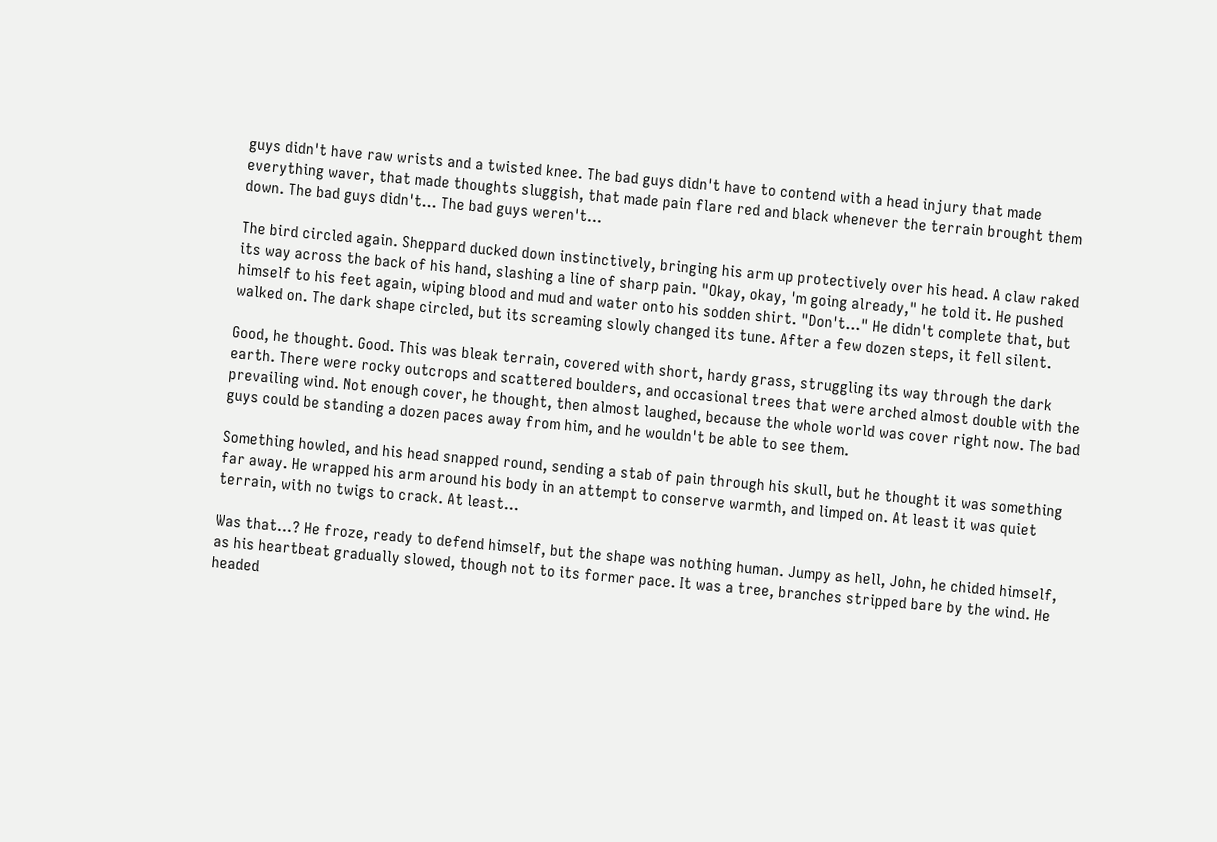guys didn't have raw wrists and a twisted knee. The bad guys didn't have to contend with a head injury that made everything waver, that made thoughts sluggish, that made pain flare red and black whenever the terrain brought them down. The bad guys didn't… The bad guys weren't…

The bird circled again. Sheppard ducked down instinctively, bringing his arm up protectively over his head. A claw raked its way across the back of his hand, slashing a line of sharp pain. "Okay, okay, 'm going already," he told it. He pushed himself to his feet again, wiping blood and mud and water onto his sodden shirt. "Don't…" He didn't complete that, but walked on. The dark shape circled, but its screaming slowly changed its tune. After a few dozen steps, it fell silent.

Good, he thought. Good. This was bleak terrain, covered with short, hardy grass, struggling its way through the dark earth. There were rocky outcrops and scattered boulders, and occasional trees that were arched almost double with the prevailing wind. Not enough cover, he thought, then almost laughed, because the whole world was cover right now. The bad guys could be standing a dozen paces away from him, and he wouldn't be able to see them.

Something howled, and his head snapped round, sending a stab of pain through his skull, but he thought it was something far away. He wrapped his arm around his body in an attempt to conserve warmth, and limped on. At least it was quiet terrain, with no twigs to crack. At least…

Was that…? He froze, ready to defend himself, but the shape was nothing human. Jumpy as hell, John, he chided himself, as his heartbeat gradually slowed, though not to its former pace. It was a tree, branches stripped bare by the wind. He headed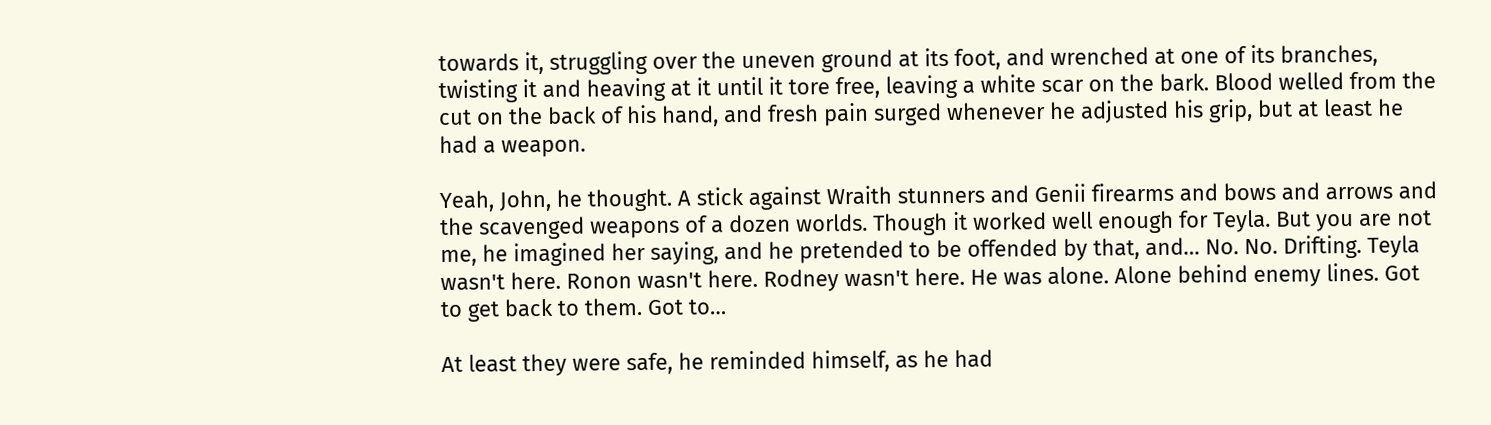towards it, struggling over the uneven ground at its foot, and wrenched at one of its branches, twisting it and heaving at it until it tore free, leaving a white scar on the bark. Blood welled from the cut on the back of his hand, and fresh pain surged whenever he adjusted his grip, but at least he had a weapon.

Yeah, John, he thought. A stick against Wraith stunners and Genii firearms and bows and arrows and the scavenged weapons of a dozen worlds. Though it worked well enough for Teyla. But you are not me, he imagined her saying, and he pretended to be offended by that, and… No. No. Drifting. Teyla wasn't here. Ronon wasn't here. Rodney wasn't here. He was alone. Alone behind enemy lines. Got to get back to them. Got to…

At least they were safe, he reminded himself, as he had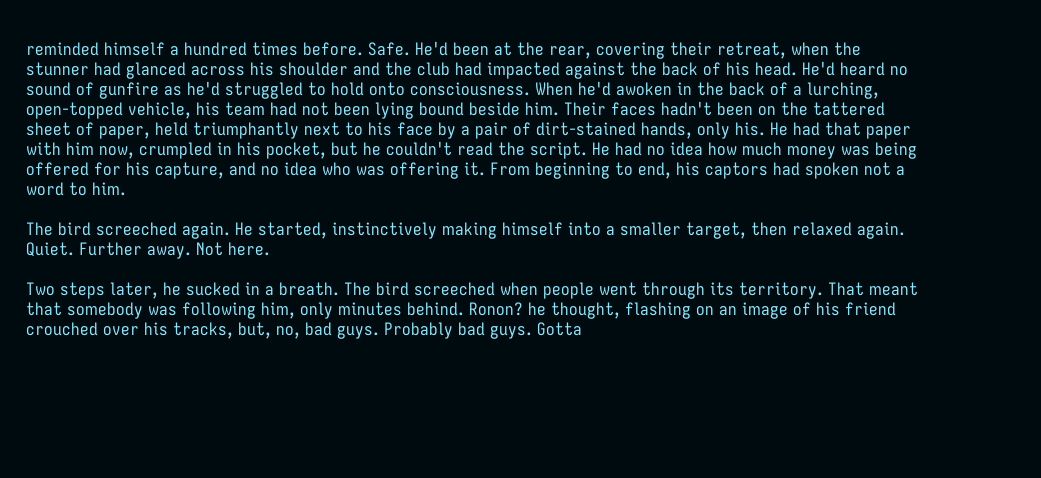reminded himself a hundred times before. Safe. He'd been at the rear, covering their retreat, when the stunner had glanced across his shoulder and the club had impacted against the back of his head. He'd heard no sound of gunfire as he'd struggled to hold onto consciousness. When he'd awoken in the back of a lurching, open-topped vehicle, his team had not been lying bound beside him. Their faces hadn't been on the tattered sheet of paper, held triumphantly next to his face by a pair of dirt-stained hands, only his. He had that paper with him now, crumpled in his pocket, but he couldn't read the script. He had no idea how much money was being offered for his capture, and no idea who was offering it. From beginning to end, his captors had spoken not a word to him.

The bird screeched again. He started, instinctively making himself into a smaller target, then relaxed again. Quiet. Further away. Not here.

Two steps later, he sucked in a breath. The bird screeched when people went through its territory. That meant that somebody was following him, only minutes behind. Ronon? he thought, flashing on an image of his friend crouched over his tracks, but, no, bad guys. Probably bad guys. Gotta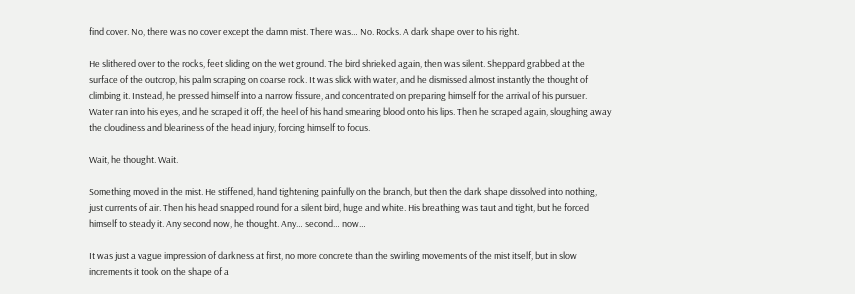find cover. No, there was no cover except the damn mist. There was… No. Rocks. A dark shape over to his right.

He slithered over to the rocks, feet sliding on the wet ground. The bird shrieked again, then was silent. Sheppard grabbed at the surface of the outcrop, his palm scraping on coarse rock. It was slick with water, and he dismissed almost instantly the thought of climbing it. Instead, he pressed himself into a narrow fissure, and concentrated on preparing himself for the arrival of his pursuer. Water ran into his eyes, and he scraped it off, the heel of his hand smearing blood onto his lips. Then he scraped again, sloughing away the cloudiness and bleariness of the head injury, forcing himself to focus.

Wait, he thought. Wait.

Something moved in the mist. He stiffened, hand tightening painfully on the branch, but then the dark shape dissolved into nothing, just currents of air. Then his head snapped round for a silent bird, huge and white. His breathing was taut and tight, but he forced himself to steady it. Any second now, he thought. Any… second… now…

It was just a vague impression of darkness at first, no more concrete than the swirling movements of the mist itself, but in slow increments it took on the shape of a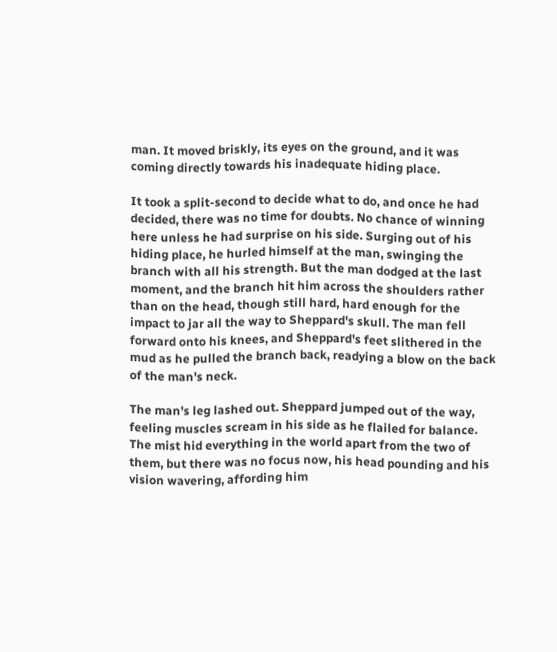man. It moved briskly, its eyes on the ground, and it was coming directly towards his inadequate hiding place.

It took a split-second to decide what to do, and once he had decided, there was no time for doubts. No chance of winning here unless he had surprise on his side. Surging out of his hiding place, he hurled himself at the man, swinging the branch with all his strength. But the man dodged at the last moment, and the branch hit him across the shoulders rather than on the head, though still hard, hard enough for the impact to jar all the way to Sheppard's skull. The man fell forward onto his knees, and Sheppard's feet slithered in the mud as he pulled the branch back, readying a blow on the back of the man's neck.

The man's leg lashed out. Sheppard jumped out of the way, feeling muscles scream in his side as he flailed for balance. The mist hid everything in the world apart from the two of them, but there was no focus now, his head pounding and his vision wavering, affording him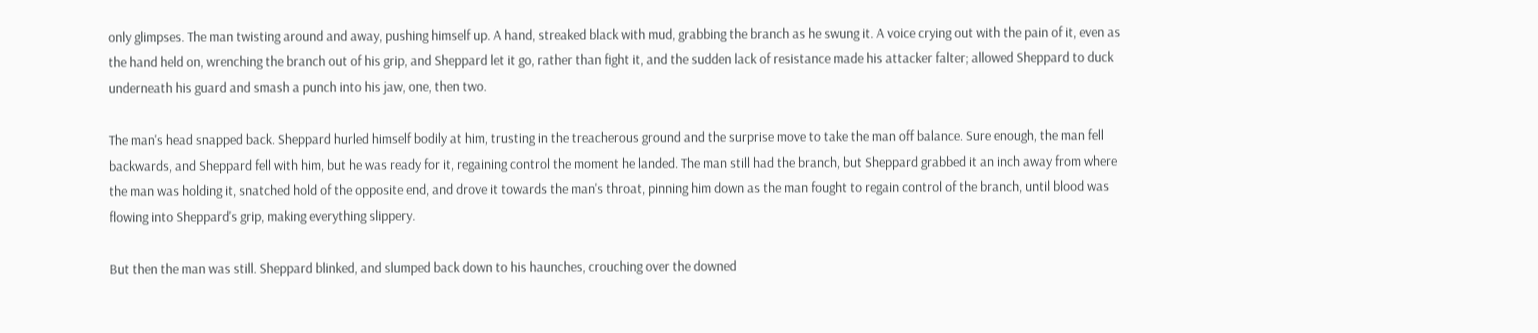only glimpses. The man twisting around and away, pushing himself up. A hand, streaked black with mud, grabbing the branch as he swung it. A voice crying out with the pain of it, even as the hand held on, wrenching the branch out of his grip, and Sheppard let it go, rather than fight it, and the sudden lack of resistance made his attacker falter; allowed Sheppard to duck underneath his guard and smash a punch into his jaw, one, then two.

The man's head snapped back. Sheppard hurled himself bodily at him, trusting in the treacherous ground and the surprise move to take the man off balance. Sure enough, the man fell backwards, and Sheppard fell with him, but he was ready for it, regaining control the moment he landed. The man still had the branch, but Sheppard grabbed it an inch away from where the man was holding it, snatched hold of the opposite end, and drove it towards the man's throat, pinning him down as the man fought to regain control of the branch, until blood was flowing into Sheppard's grip, making everything slippery.

But then the man was still. Sheppard blinked, and slumped back down to his haunches, crouching over the downed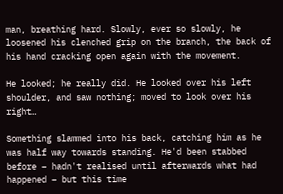man, breathing hard. Slowly, ever so slowly, he loosened his clenched grip on the branch, the back of his hand cracking open again with the movement.

He looked; he really did. He looked over his left shoulder, and saw nothing; moved to look over his right…

Something slammed into his back, catching him as he was half way towards standing. He'd been stabbed before – hadn't realised until afterwards what had happened – but this time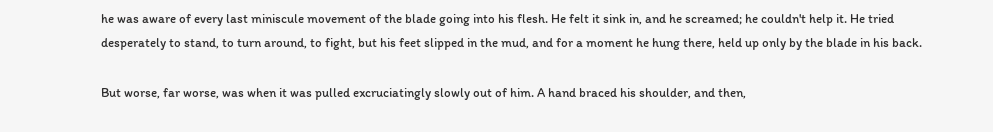he was aware of every last miniscule movement of the blade going into his flesh. He felt it sink in, and he screamed; he couldn't help it. He tried desperately to stand, to turn around, to fight, but his feet slipped in the mud, and for a moment he hung there, held up only by the blade in his back.

But worse, far worse, was when it was pulled excruciatingly slowly out of him. A hand braced his shoulder, and then,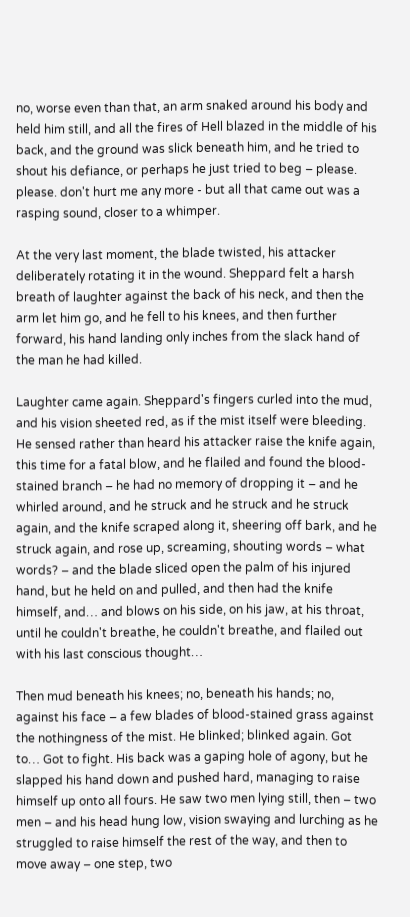no, worse even than that, an arm snaked around his body and held him still, and all the fires of Hell blazed in the middle of his back, and the ground was slick beneath him, and he tried to shout his defiance, or perhaps he just tried to beg – please. please. don't hurt me any more - but all that came out was a rasping sound, closer to a whimper.

At the very last moment, the blade twisted, his attacker deliberately rotating it in the wound. Sheppard felt a harsh breath of laughter against the back of his neck, and then the arm let him go, and he fell to his knees, and then further forward, his hand landing only inches from the slack hand of the man he had killed.

Laughter came again. Sheppard's fingers curled into the mud, and his vision sheeted red, as if the mist itself were bleeding. He sensed rather than heard his attacker raise the knife again, this time for a fatal blow, and he flailed and found the blood-stained branch – he had no memory of dropping it – and he whirled around, and he struck and he struck and he struck again, and the knife scraped along it, sheering off bark, and he struck again, and rose up, screaming, shouting words – what words? – and the blade sliced open the palm of his injured hand, but he held on and pulled, and then had the knife himself, and… and blows on his side, on his jaw, at his throat, until he couldn't breathe, he couldn't breathe, and flailed out with his last conscious thought…

Then mud beneath his knees; no, beneath his hands; no, against his face – a few blades of blood-stained grass against the nothingness of the mist. He blinked; blinked again. Got to… Got to fight. His back was a gaping hole of agony, but he slapped his hand down and pushed hard, managing to raise himself up onto all fours. He saw two men lying still, then – two men – and his head hung low, vision swaying and lurching as he struggled to raise himself the rest of the way, and then to move away – one step, two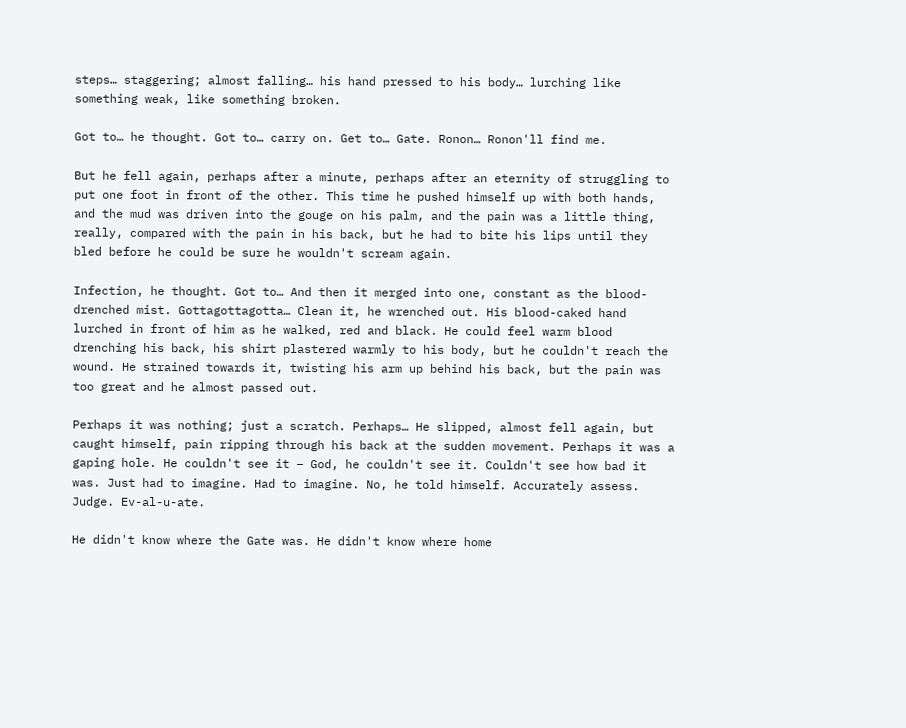steps… staggering; almost falling… his hand pressed to his body… lurching like something weak, like something broken.

Got to… he thought. Got to… carry on. Get to… Gate. Ronon… Ronon'll find me.

But he fell again, perhaps after a minute, perhaps after an eternity of struggling to put one foot in front of the other. This time he pushed himself up with both hands, and the mud was driven into the gouge on his palm, and the pain was a little thing, really, compared with the pain in his back, but he had to bite his lips until they bled before he could be sure he wouldn't scream again.

Infection, he thought. Got to… And then it merged into one, constant as the blood-drenched mist. Gottagottagotta… Clean it, he wrenched out. His blood-caked hand lurched in front of him as he walked, red and black. He could feel warm blood drenching his back, his shirt plastered warmly to his body, but he couldn't reach the wound. He strained towards it, twisting his arm up behind his back, but the pain was too great and he almost passed out.

Perhaps it was nothing; just a scratch. Perhaps… He slipped, almost fell again, but caught himself, pain ripping through his back at the sudden movement. Perhaps it was a gaping hole. He couldn't see it – God, he couldn't see it. Couldn't see how bad it was. Just had to imagine. Had to imagine. No, he told himself. Accurately assess. Judge. Ev-al-u-ate.

He didn't know where the Gate was. He didn't know where home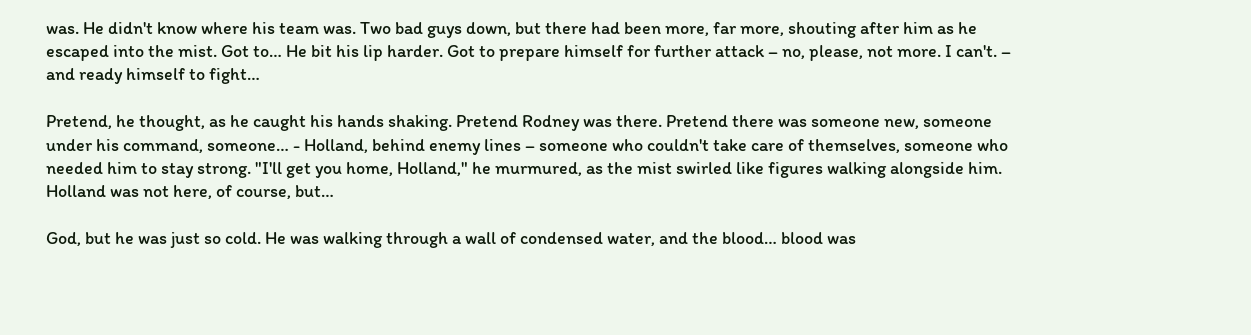was. He didn't know where his team was. Two bad guys down, but there had been more, far more, shouting after him as he escaped into the mist. Got to… He bit his lip harder. Got to prepare himself for further attack – no, please, not more. I can't. – and ready himself to fight…

Pretend, he thought, as he caught his hands shaking. Pretend Rodney was there. Pretend there was someone new, someone under his command, someone… - Holland, behind enemy lines – someone who couldn't take care of themselves, someone who needed him to stay strong. "I'll get you home, Holland," he murmured, as the mist swirled like figures walking alongside him. Holland was not here, of course, but…

God, but he was just so cold. He was walking through a wall of condensed water, and the blood… blood was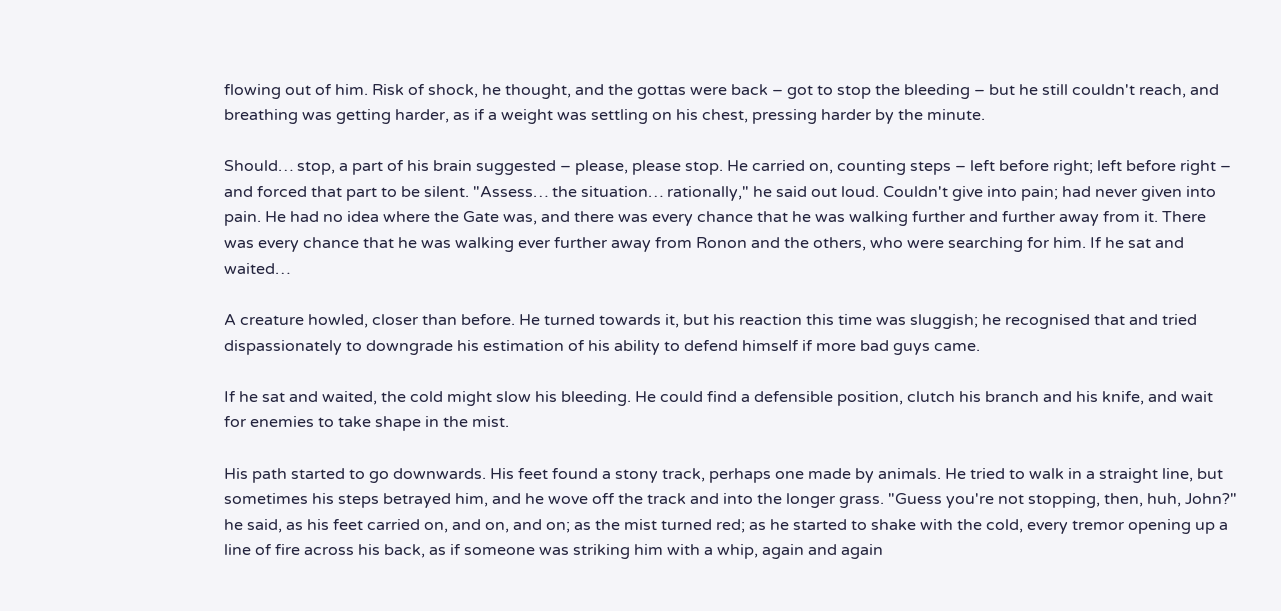flowing out of him. Risk of shock, he thought, and the gottas were back – got to stop the bleeding – but he still couldn't reach, and breathing was getting harder, as if a weight was settling on his chest, pressing harder by the minute.

Should… stop, a part of his brain suggested – please, please stop. He carried on, counting steps – left before right; left before right – and forced that part to be silent. "Assess… the situation… rationally," he said out loud. Couldn't give into pain; had never given into pain. He had no idea where the Gate was, and there was every chance that he was walking further and further away from it. There was every chance that he was walking ever further away from Ronon and the others, who were searching for him. If he sat and waited…

A creature howled, closer than before. He turned towards it, but his reaction this time was sluggish; he recognised that and tried dispassionately to downgrade his estimation of his ability to defend himself if more bad guys came.

If he sat and waited, the cold might slow his bleeding. He could find a defensible position, clutch his branch and his knife, and wait for enemies to take shape in the mist.

His path started to go downwards. His feet found a stony track, perhaps one made by animals. He tried to walk in a straight line, but sometimes his steps betrayed him, and he wove off the track and into the longer grass. "Guess you're not stopping, then, huh, John?" he said, as his feet carried on, and on, and on; as the mist turned red; as he started to shake with the cold, every tremor opening up a line of fire across his back, as if someone was striking him with a whip, again and again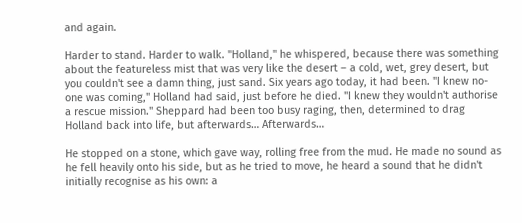and again.

Harder to stand. Harder to walk. "Holland," he whispered, because there was something about the featureless mist that was very like the desert – a cold, wet, grey desert, but you couldn't see a damn thing, just sand. Six years ago today, it had been. "I knew no-one was coming," Holland had said, just before he died. "I knew they wouldn't authorise a rescue mission." Sheppard had been too busy raging, then, determined to drag Holland back into life, but afterwards… Afterwards…

He stopped on a stone, which gave way, rolling free from the mud. He made no sound as he fell heavily onto his side, but as he tried to move, he heard a sound that he didn't initially recognise as his own: a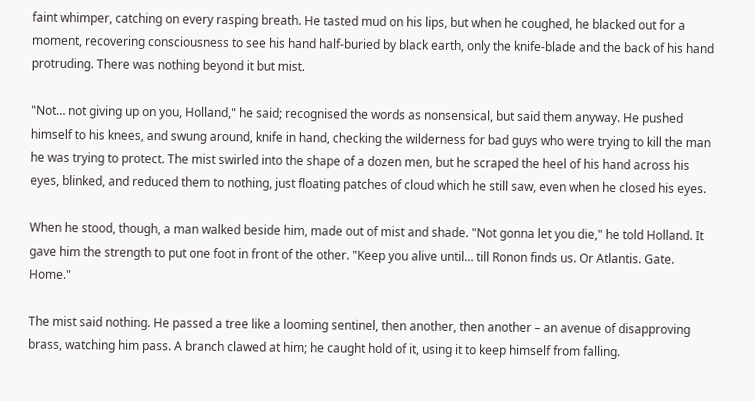faint whimper, catching on every rasping breath. He tasted mud on his lips, but when he coughed, he blacked out for a moment, recovering consciousness to see his hand half-buried by black earth, only the knife-blade and the back of his hand protruding. There was nothing beyond it but mist.

"Not… not giving up on you, Holland," he said; recognised the words as nonsensical, but said them anyway. He pushed himself to his knees, and swung around, knife in hand, checking the wilderness for bad guys who were trying to kill the man he was trying to protect. The mist swirled into the shape of a dozen men, but he scraped the heel of his hand across his eyes, blinked, and reduced them to nothing, just floating patches of cloud which he still saw, even when he closed his eyes.

When he stood, though, a man walked beside him, made out of mist and shade. "Not gonna let you die," he told Holland. It gave him the strength to put one foot in front of the other. "Keep you alive until… till Ronon finds us. Or Atlantis. Gate. Home."

The mist said nothing. He passed a tree like a looming sentinel, then another, then another – an avenue of disapproving brass, watching him pass. A branch clawed at him; he caught hold of it, using it to keep himself from falling.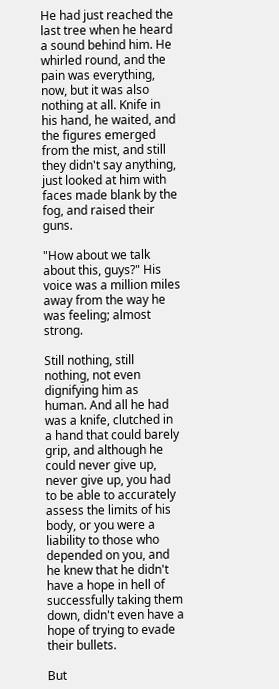He had just reached the last tree when he heard a sound behind him. He whirled round, and the pain was everything, now, but it was also nothing at all. Knife in his hand, he waited, and the figures emerged from the mist, and still they didn't say anything, just looked at him with faces made blank by the fog, and raised their guns.

"How about we talk about this, guys?" His voice was a million miles away from the way he was feeling; almost strong.

Still nothing, still nothing, not even dignifying him as human. And all he had was a knife, clutched in a hand that could barely grip, and although he could never give up, never give up, you had to be able to accurately assess the limits of his body, or you were a liability to those who depended on you, and he knew that he didn't have a hope in hell of successfully taking them down, didn't even have a hope of trying to evade their bullets.

But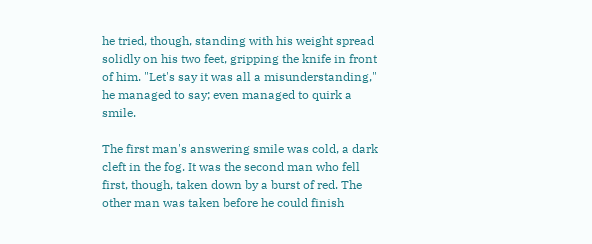he tried, though, standing with his weight spread solidly on his two feet, gripping the knife in front of him. "Let's say it was all a misunderstanding," he managed to say; even managed to quirk a smile.

The first man's answering smile was cold, a dark cleft in the fog. It was the second man who fell first, though, taken down by a burst of red. The other man was taken before he could finish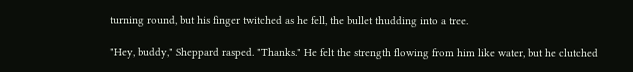turning round, but his finger twitched as he fell, the bullet thudding into a tree.

"Hey, buddy," Sheppard rasped. "Thanks." He felt the strength flowing from him like water, but he clutched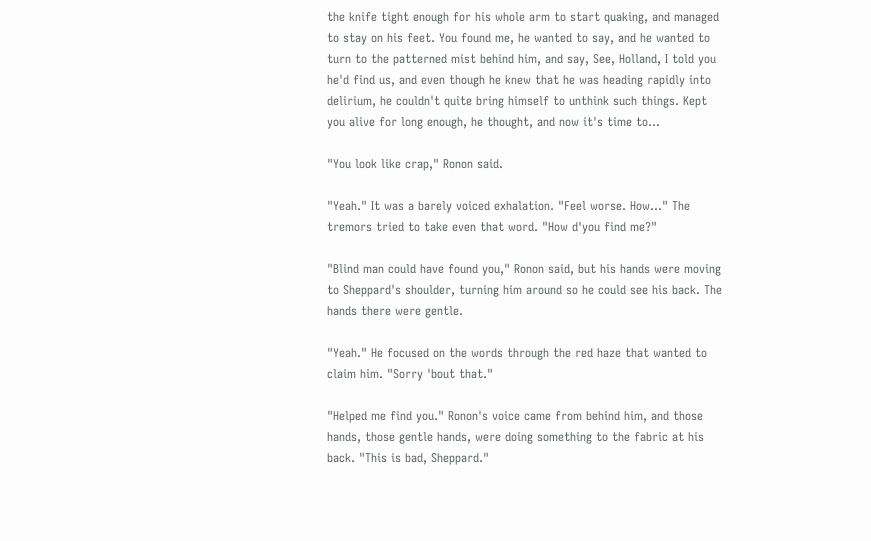the knife tight enough for his whole arm to start quaking, and managed to stay on his feet. You found me, he wanted to say, and he wanted to turn to the patterned mist behind him, and say, See, Holland, I told you he'd find us, and even though he knew that he was heading rapidly into delirium, he couldn't quite bring himself to unthink such things. Kept you alive for long enough, he thought, and now it's time to…

"You look like crap," Ronon said.

"Yeah." It was a barely voiced exhalation. "Feel worse. How…" The tremors tried to take even that word. "How d'you find me?"

"Blind man could have found you," Ronon said, but his hands were moving to Sheppard's shoulder, turning him around so he could see his back. The hands there were gentle.

"Yeah." He focused on the words through the red haze that wanted to claim him. "Sorry 'bout that."

"Helped me find you." Ronon's voice came from behind him, and those hands, those gentle hands, were doing something to the fabric at his back. "This is bad, Sheppard."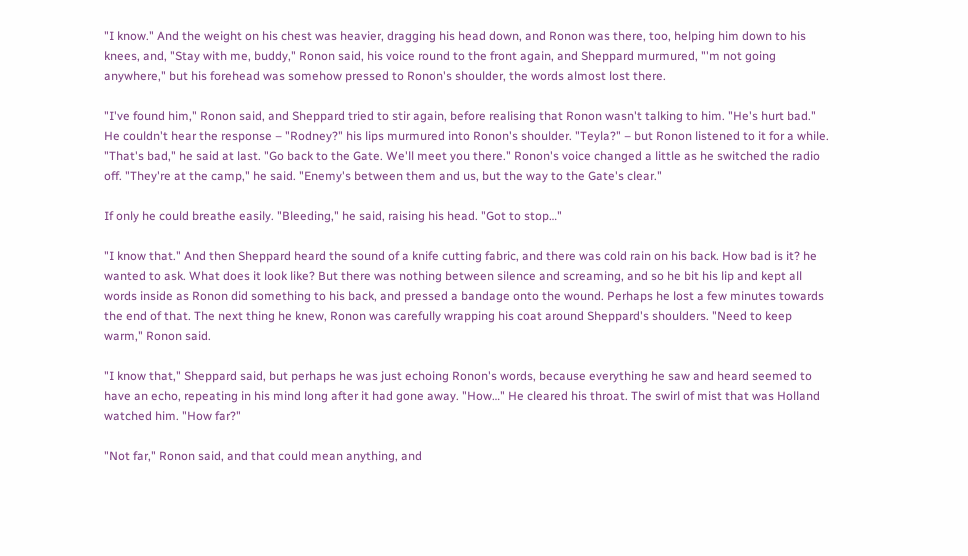"I know." And the weight on his chest was heavier, dragging his head down, and Ronon was there, too, helping him down to his knees, and, "Stay with me, buddy," Ronon said, his voice round to the front again, and Sheppard murmured, "'m not going anywhere," but his forehead was somehow pressed to Ronon's shoulder, the words almost lost there.

"I've found him," Ronon said, and Sheppard tried to stir again, before realising that Ronon wasn't talking to him. "He's hurt bad." He couldn't hear the response – "Rodney?" his lips murmured into Ronon's shoulder. "Teyla?" – but Ronon listened to it for a while. "That's bad," he said at last. "Go back to the Gate. We'll meet you there." Ronon's voice changed a little as he switched the radio off. "They're at the camp," he said. "Enemy's between them and us, but the way to the Gate's clear."

If only he could breathe easily. "Bleeding," he said, raising his head. "Got to stop…"

"I know that." And then Sheppard heard the sound of a knife cutting fabric, and there was cold rain on his back. How bad is it? he wanted to ask. What does it look like? But there was nothing between silence and screaming, and so he bit his lip and kept all words inside as Ronon did something to his back, and pressed a bandage onto the wound. Perhaps he lost a few minutes towards the end of that. The next thing he knew, Ronon was carefully wrapping his coat around Sheppard's shoulders. "Need to keep warm," Ronon said.

"I know that," Sheppard said, but perhaps he was just echoing Ronon's words, because everything he saw and heard seemed to have an echo, repeating in his mind long after it had gone away. "How…" He cleared his throat. The swirl of mist that was Holland watched him. "How far?"

"Not far," Ronon said, and that could mean anything, and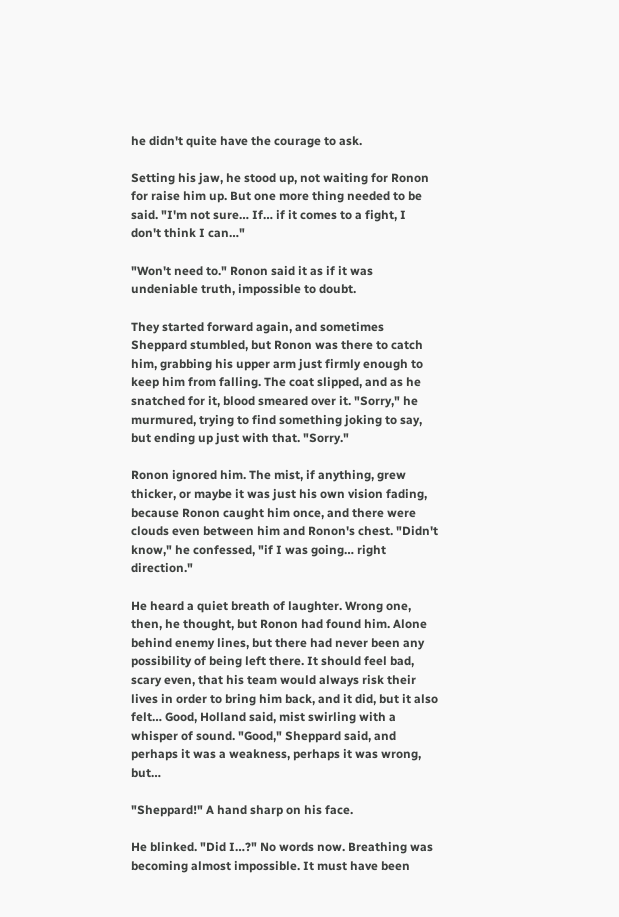he didn't quite have the courage to ask.

Setting his jaw, he stood up, not waiting for Ronon for raise him up. But one more thing needed to be said. "I'm not sure… If… if it comes to a fight, I don't think I can…"

"Won't need to." Ronon said it as if it was undeniable truth, impossible to doubt.

They started forward again, and sometimes Sheppard stumbled, but Ronon was there to catch him, grabbing his upper arm just firmly enough to keep him from falling. The coat slipped, and as he snatched for it, blood smeared over it. "Sorry," he murmured, trying to find something joking to say, but ending up just with that. "Sorry."

Ronon ignored him. The mist, if anything, grew thicker, or maybe it was just his own vision fading, because Ronon caught him once, and there were clouds even between him and Ronon's chest. "Didn't know," he confessed, "if I was going… right direction."

He heard a quiet breath of laughter. Wrong one, then, he thought, but Ronon had found him. Alone behind enemy lines, but there had never been any possibility of being left there. It should feel bad, scary even, that his team would always risk their lives in order to bring him back, and it did, but it also felt… Good, Holland said, mist swirling with a whisper of sound. "Good," Sheppard said, and perhaps it was a weakness, perhaps it was wrong, but…

"Sheppard!" A hand sharp on his face.

He blinked. "Did I…?" No words now. Breathing was becoming almost impossible. It must have been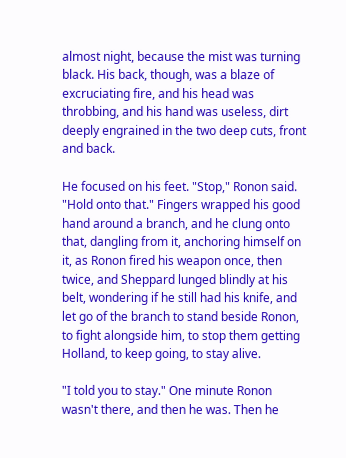almost night, because the mist was turning black. His back, though, was a blaze of excruciating fire, and his head was throbbing, and his hand was useless, dirt deeply engrained in the two deep cuts, front and back.

He focused on his feet. "Stop," Ronon said. "Hold onto that." Fingers wrapped his good hand around a branch, and he clung onto that, dangling from it, anchoring himself on it, as Ronon fired his weapon once, then twice, and Sheppard lunged blindly at his belt, wondering if he still had his knife, and let go of the branch to stand beside Ronon, to fight alongside him, to stop them getting Holland, to keep going, to stay alive.

"I told you to stay." One minute Ronon wasn't there, and then he was. Then he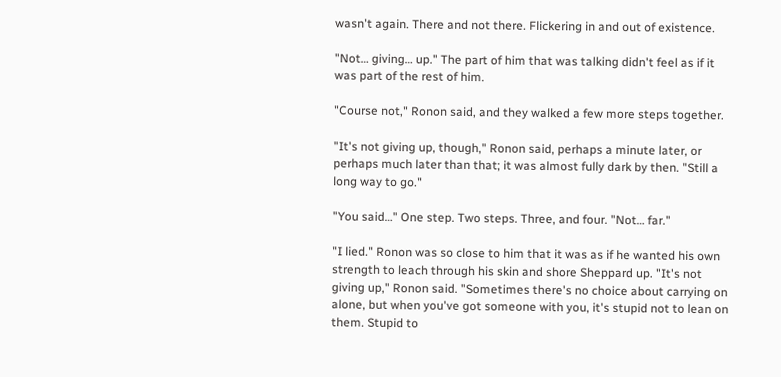wasn't again. There and not there. Flickering in and out of existence.

"Not… giving… up." The part of him that was talking didn't feel as if it was part of the rest of him.

"Course not," Ronon said, and they walked a few more steps together.

"It's not giving up, though," Ronon said, perhaps a minute later, or perhaps much later than that; it was almost fully dark by then. "Still a long way to go."

"You said…" One step. Two steps. Three, and four. "Not… far."

"I lied." Ronon was so close to him that it was as if he wanted his own strength to leach through his skin and shore Sheppard up. "It's not giving up," Ronon said. "Sometimes there's no choice about carrying on alone, but when you've got someone with you, it's stupid not to lean on them. Stupid to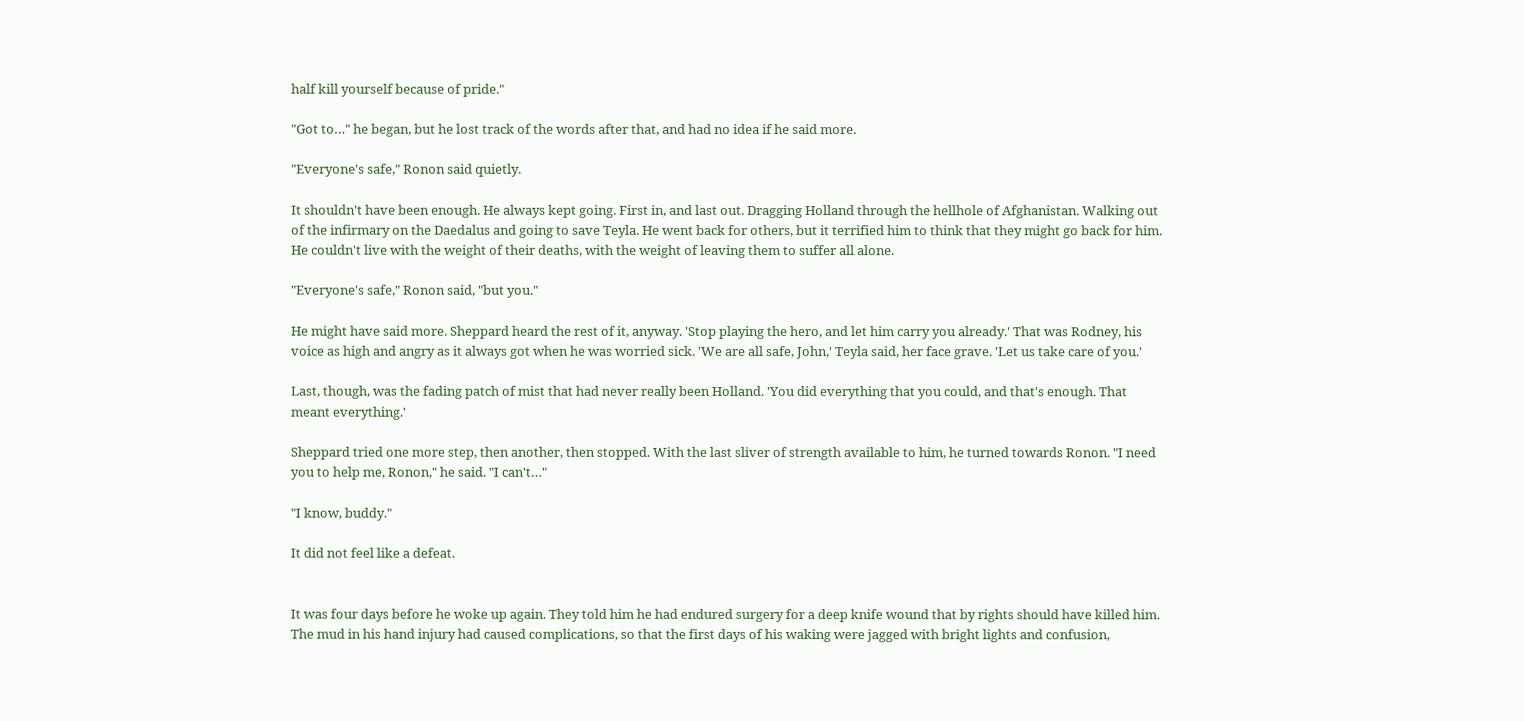half kill yourself because of pride."

"Got to…" he began, but he lost track of the words after that, and had no idea if he said more.

"Everyone's safe," Ronon said quietly.

It shouldn't have been enough. He always kept going. First in, and last out. Dragging Holland through the hellhole of Afghanistan. Walking out of the infirmary on the Daedalus and going to save Teyla. He went back for others, but it terrified him to think that they might go back for him. He couldn't live with the weight of their deaths, with the weight of leaving them to suffer all alone.

"Everyone's safe," Ronon said, "but you."

He might have said more. Sheppard heard the rest of it, anyway. 'Stop playing the hero, and let him carry you already.' That was Rodney, his voice as high and angry as it always got when he was worried sick. 'We are all safe, John,' Teyla said, her face grave. 'Let us take care of you.'

Last, though, was the fading patch of mist that had never really been Holland. 'You did everything that you could, and that's enough. That meant everything.'

Sheppard tried one more step, then another, then stopped. With the last sliver of strength available to him, he turned towards Ronon. "I need you to help me, Ronon," he said. "I can't…"

"I know, buddy."

It did not feel like a defeat.


It was four days before he woke up again. They told him he had endured surgery for a deep knife wound that by rights should have killed him. The mud in his hand injury had caused complications, so that the first days of his waking were jagged with bright lights and confusion,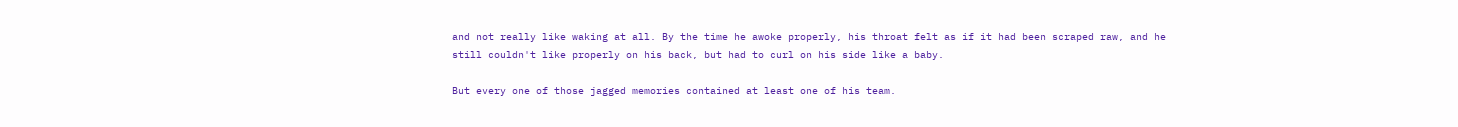and not really like waking at all. By the time he awoke properly, his throat felt as if it had been scraped raw, and he still couldn't like properly on his back, but had to curl on his side like a baby.

But every one of those jagged memories contained at least one of his team.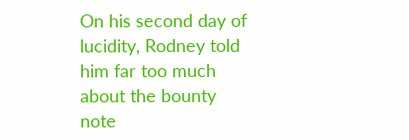On his second day of lucidity, Rodney told him far too much about the bounty note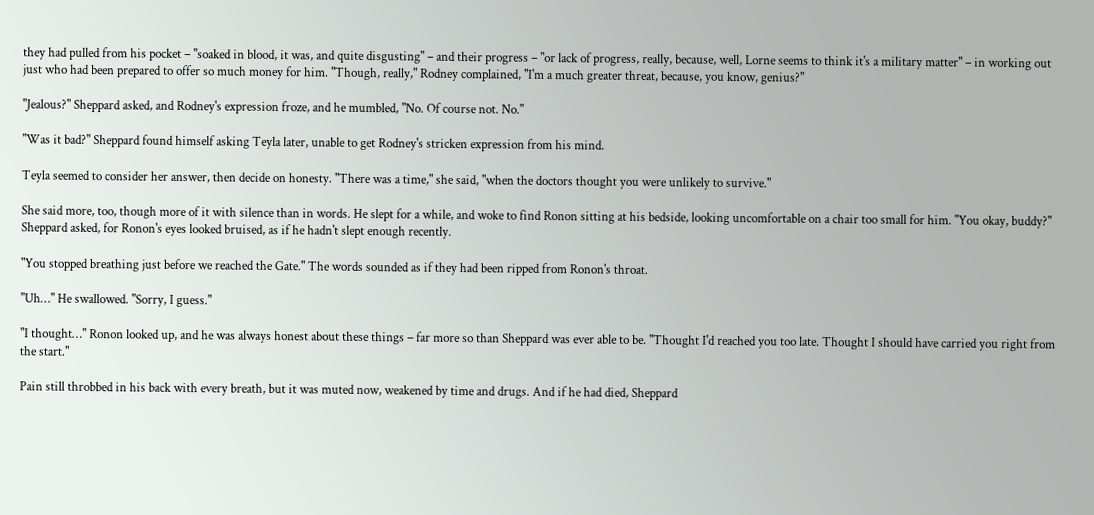they had pulled from his pocket – "soaked in blood, it was, and quite disgusting" – and their progress – "or lack of progress, really, because, well, Lorne seems to think it's a military matter" – in working out just who had been prepared to offer so much money for him. "Though, really," Rodney complained, "I'm a much greater threat, because, you know, genius?"

"Jealous?" Sheppard asked, and Rodney's expression froze, and he mumbled, "No. Of course not. No."

"Was it bad?" Sheppard found himself asking Teyla later, unable to get Rodney's stricken expression from his mind.

Teyla seemed to consider her answer, then decide on honesty. "There was a time," she said, "when the doctors thought you were unlikely to survive."

She said more, too, though more of it with silence than in words. He slept for a while, and woke to find Ronon sitting at his bedside, looking uncomfortable on a chair too small for him. "You okay, buddy?" Sheppard asked, for Ronon's eyes looked bruised, as if he hadn't slept enough recently.

"You stopped breathing just before we reached the Gate." The words sounded as if they had been ripped from Ronon's throat.

"Uh…" He swallowed. "Sorry, I guess."

"I thought…" Ronon looked up, and he was always honest about these things – far more so than Sheppard was ever able to be. "Thought I'd reached you too late. Thought I should have carried you right from the start."

Pain still throbbed in his back with every breath, but it was muted now, weakened by time and drugs. And if he had died, Sheppard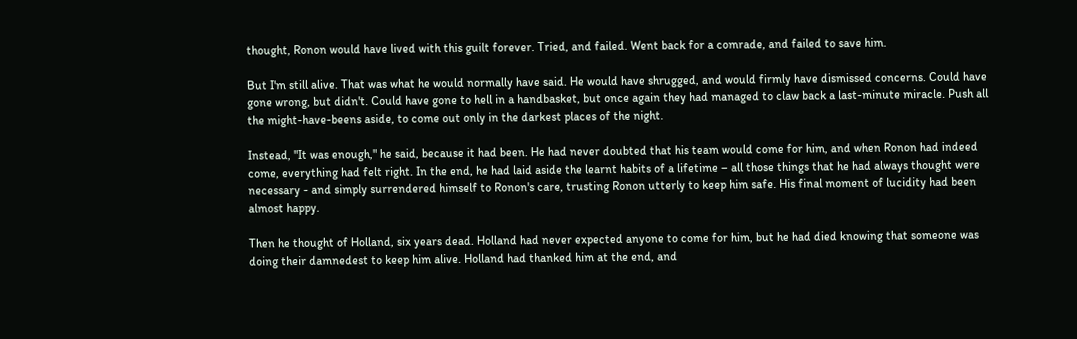thought, Ronon would have lived with this guilt forever. Tried, and failed. Went back for a comrade, and failed to save him.

But I'm still alive. That was what he would normally have said. He would have shrugged, and would firmly have dismissed concerns. Could have gone wrong, but didn't. Could have gone to hell in a handbasket, but once again they had managed to claw back a last-minute miracle. Push all the might-have-beens aside, to come out only in the darkest places of the night.

Instead, "It was enough," he said, because it had been. He had never doubted that his team would come for him, and when Ronon had indeed come, everything had felt right. In the end, he had laid aside the learnt habits of a lifetime – all those things that he had always thought were necessary - and simply surrendered himself to Ronon's care, trusting Ronon utterly to keep him safe. His final moment of lucidity had been almost happy.

Then he thought of Holland, six years dead. Holland had never expected anyone to come for him, but he had died knowing that someone was doing their damnedest to keep him alive. Holland had thanked him at the end, and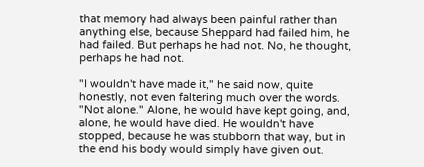that memory had always been painful rather than anything else, because Sheppard had failed him, he had failed. But perhaps he had not. No, he thought, perhaps he had not.

"I wouldn't have made it," he said now, quite honestly, not even faltering much over the words. "Not alone." Alone, he would have kept going, and, alone, he would have died. He wouldn't have stopped, because he was stubborn that way, but in the end his body would simply have given out.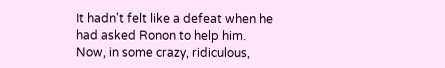It hadn't felt like a defeat when he had asked Ronon to help him. Now, in some crazy, ridiculous,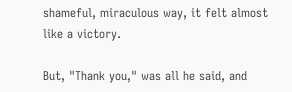shameful, miraculous way, it felt almost like a victory.

But, "Thank you," was all he said, and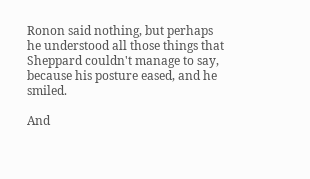Ronon said nothing, but perhaps he understood all those things that Sheppard couldn't manage to say, because his posture eased, and he smiled.

And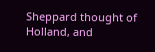Sheppard thought of Holland, and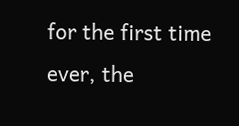for the first time ever, the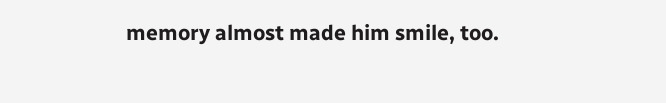memory almost made him smile, too.